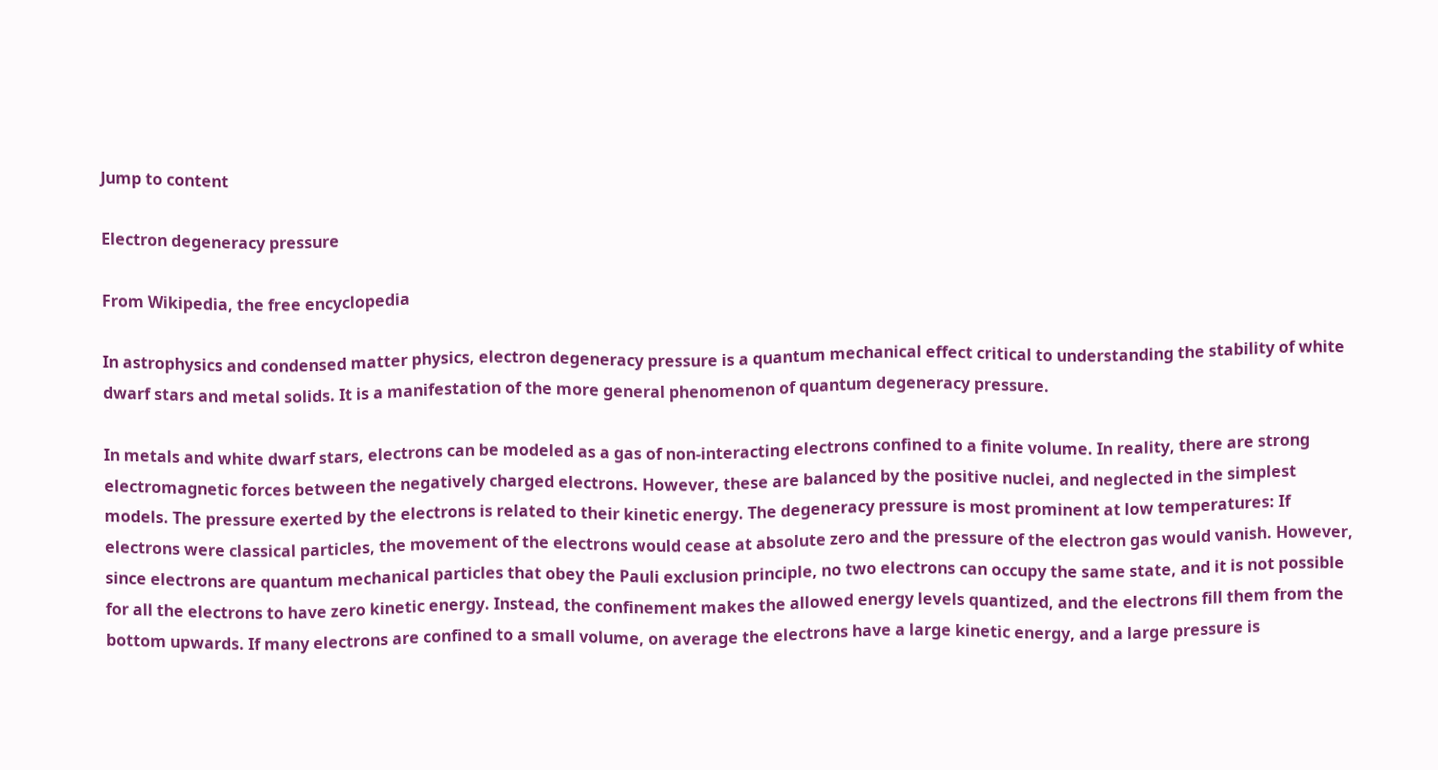Jump to content

Electron degeneracy pressure

From Wikipedia, the free encyclopedia

In astrophysics and condensed matter physics, electron degeneracy pressure is a quantum mechanical effect critical to understanding the stability of white dwarf stars and metal solids. It is a manifestation of the more general phenomenon of quantum degeneracy pressure.

In metals and white dwarf stars, electrons can be modeled as a gas of non-interacting electrons confined to a finite volume. In reality, there are strong electromagnetic forces between the negatively charged electrons. However, these are balanced by the positive nuclei, and neglected in the simplest models. The pressure exerted by the electrons is related to their kinetic energy. The degeneracy pressure is most prominent at low temperatures: If electrons were classical particles, the movement of the electrons would cease at absolute zero and the pressure of the electron gas would vanish. However, since electrons are quantum mechanical particles that obey the Pauli exclusion principle, no two electrons can occupy the same state, and it is not possible for all the electrons to have zero kinetic energy. Instead, the confinement makes the allowed energy levels quantized, and the electrons fill them from the bottom upwards. If many electrons are confined to a small volume, on average the electrons have a large kinetic energy, and a large pressure is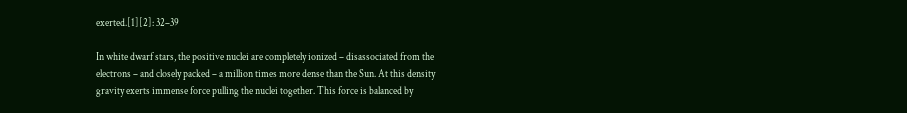exerted.[1][2]: 32–39

In white dwarf stars, the positive nuclei are completely ionized – disassociated from the electrons – and closely packed – a million times more dense than the Sun. At this density gravity exerts immense force pulling the nuclei together. This force is balanced by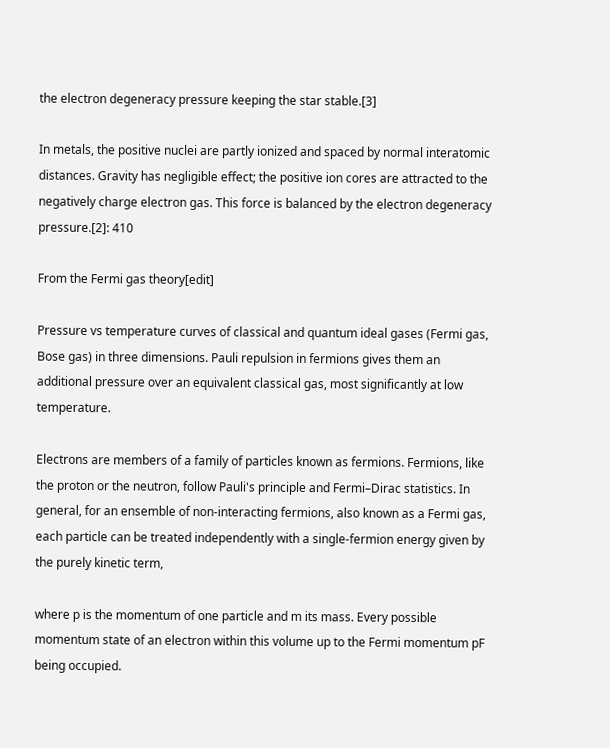the electron degeneracy pressure keeping the star stable.[3]

In metals, the positive nuclei are partly ionized and spaced by normal interatomic distances. Gravity has negligible effect; the positive ion cores are attracted to the negatively charge electron gas. This force is balanced by the electron degeneracy pressure.[2]: 410

From the Fermi gas theory[edit]

Pressure vs temperature curves of classical and quantum ideal gases (Fermi gas, Bose gas) in three dimensions. Pauli repulsion in fermions gives them an additional pressure over an equivalent classical gas, most significantly at low temperature.

Electrons are members of a family of particles known as fermions. Fermions, like the proton or the neutron, follow Pauli's principle and Fermi–Dirac statistics. In general, for an ensemble of non-interacting fermions, also known as a Fermi gas, each particle can be treated independently with a single-fermion energy given by the purely kinetic term,

where p is the momentum of one particle and m its mass. Every possible momentum state of an electron within this volume up to the Fermi momentum pF being occupied.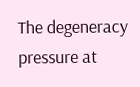The degeneracy pressure at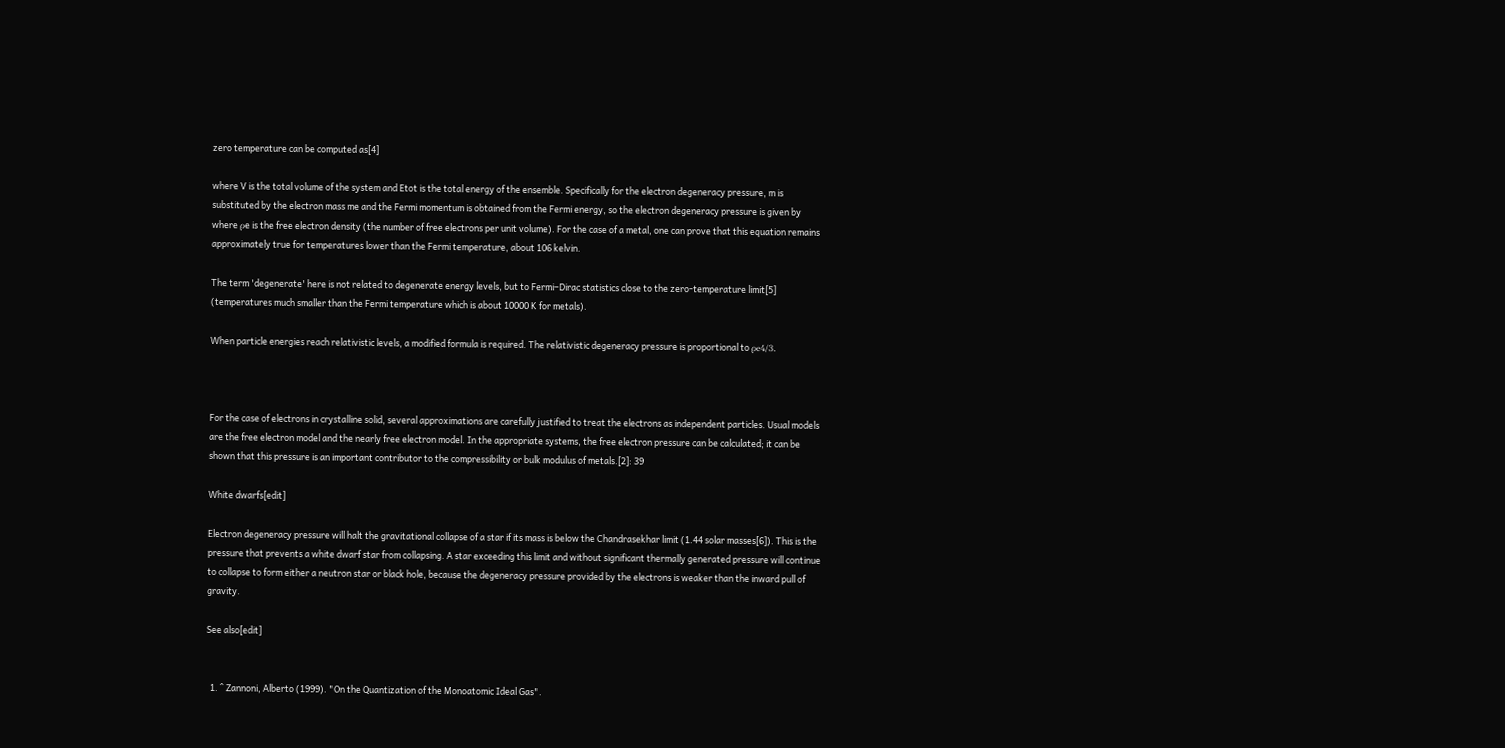zero temperature can be computed as[4]

where V is the total volume of the system and Etot is the total energy of the ensemble. Specifically for the electron degeneracy pressure, m is substituted by the electron mass me and the Fermi momentum is obtained from the Fermi energy, so the electron degeneracy pressure is given by
where ρe is the free electron density (the number of free electrons per unit volume). For the case of a metal, one can prove that this equation remains approximately true for temperatures lower than the Fermi temperature, about 106 kelvin.

The term 'degenerate' here is not related to degenerate energy levels, but to Fermi–Dirac statistics close to the zero-temperature limit[5] (temperatures much smaller than the Fermi temperature which is about 10000 K for metals).

When particle energies reach relativistic levels, a modified formula is required. The relativistic degeneracy pressure is proportional to ρe4/3.



For the case of electrons in crystalline solid, several approximations are carefully justified to treat the electrons as independent particles. Usual models are the free electron model and the nearly free electron model. In the appropriate systems, the free electron pressure can be calculated; it can be shown that this pressure is an important contributor to the compressibility or bulk modulus of metals.[2]: 39

White dwarfs[edit]

Electron degeneracy pressure will halt the gravitational collapse of a star if its mass is below the Chandrasekhar limit (1.44 solar masses[6]). This is the pressure that prevents a white dwarf star from collapsing. A star exceeding this limit and without significant thermally generated pressure will continue to collapse to form either a neutron star or black hole, because the degeneracy pressure provided by the electrons is weaker than the inward pull of gravity.

See also[edit]


  1. ^ Zannoni, Alberto (1999). "On the Quantization of the Monoatomic Ideal Gas".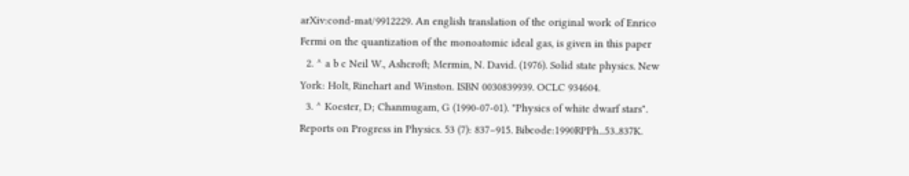arXiv:cond-mat/9912229. An english translation of the original work of Enrico Fermi on the quantization of the monoatomic ideal gas, is given in this paper
  2. ^ a b c Neil W., Ashcroft; Mermin, N. David. (1976). Solid state physics. New York: Holt, Rinehart and Winston. ISBN 0030839939. OCLC 934604.
  3. ^ Koester, D; Chanmugam, G (1990-07-01). "Physics of white dwarf stars". Reports on Progress in Physics. 53 (7): 837–915. Bibcode:1990RPPh...53..837K.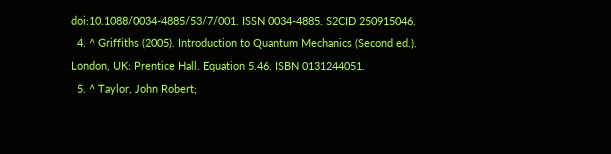doi:10.1088/0034-4885/53/7/001. ISSN 0034-4885. S2CID 250915046.
  4. ^ Griffiths (2005). Introduction to Quantum Mechanics (Second ed.). London, UK: Prentice Hall. Equation 5.46. ISBN 0131244051.
  5. ^ Taylor, John Robert;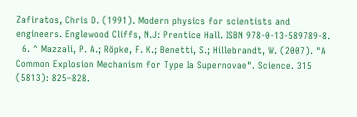Zafiratos, Chris D. (1991). Modern physics for scientists and engineers. Englewood Cliffs, N.J: Prentice Hall. ISBN 978-0-13-589789-8.
  6. ^ Mazzali, P. A.; Röpke, F. K.; Benetti, S.; Hillebrandt, W. (2007). "A Common Explosion Mechanism for Type Ia Supernovae". Science. 315 (5813): 825–828.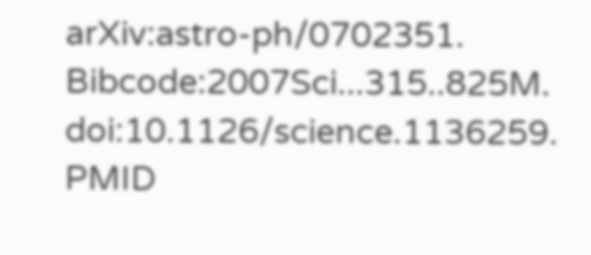arXiv:astro-ph/0702351. Bibcode:2007Sci...315..825M. doi:10.1126/science.1136259. PMID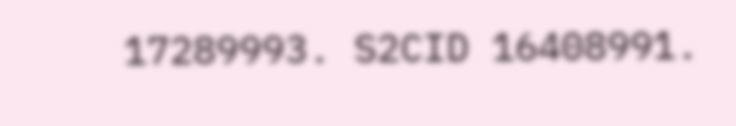17289993. S2CID 16408991.